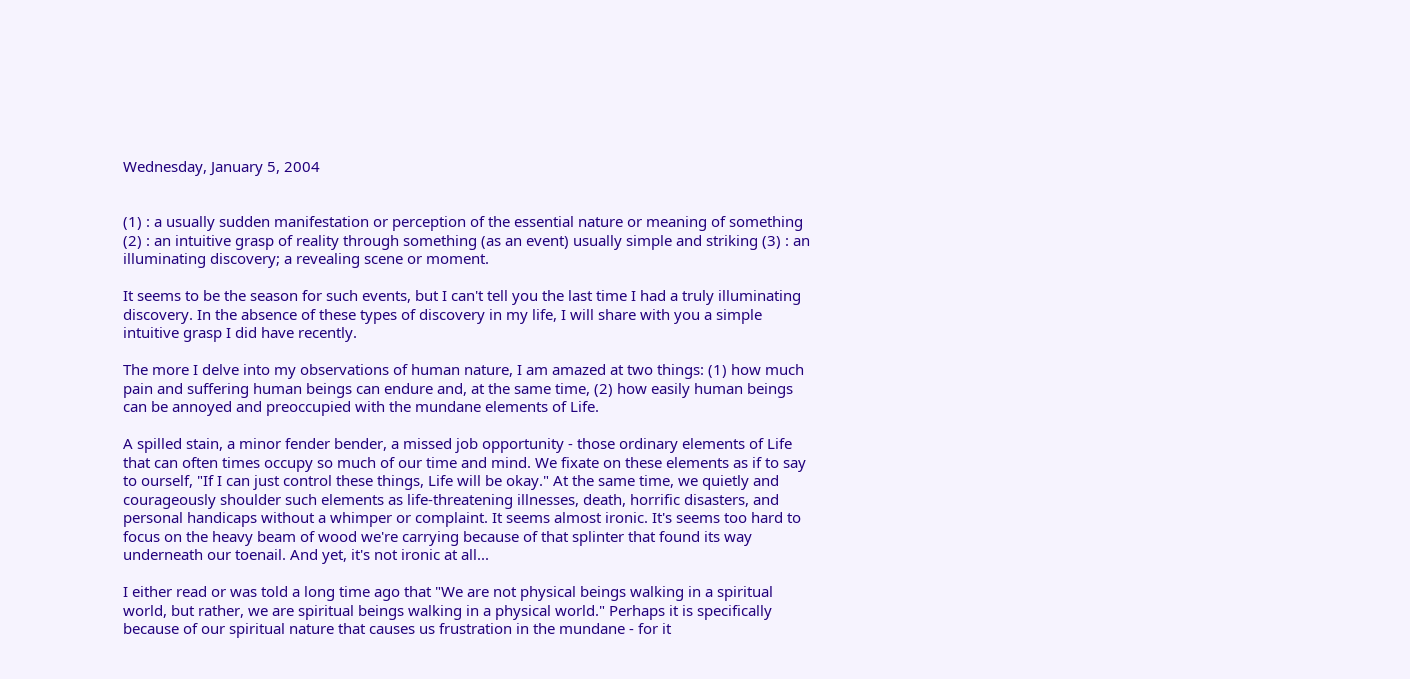Wednesday, January 5, 2004


(1) : a usually sudden manifestation or perception of the essential nature or meaning of something (2) : an intuitive grasp of reality through something (as an event) usually simple and striking (3) : an illuminating discovery; a revealing scene or moment.

It seems to be the season for such events, but I can't tell you the last time I had a truly illuminating discovery. In the absence of these types of discovery in my life, I will share with you a simple intuitive grasp I did have recently.

The more I delve into my observations of human nature, I am amazed at two things: (1) how much pain and suffering human beings can endure and, at the same time, (2) how easily human beings can be annoyed and preoccupied with the mundane elements of Life.

A spilled stain, a minor fender bender, a missed job opportunity - those ordinary elements of Life that can often times occupy so much of our time and mind. We fixate on these elements as if to say to ourself, "If I can just control these things, Life will be okay." At the same time, we quietly and courageously shoulder such elements as life-threatening illnesses, death, horrific disasters, and personal handicaps without a whimper or complaint. It seems almost ironic. It's seems too hard to focus on the heavy beam of wood we're carrying because of that splinter that found its way underneath our toenail. And yet, it's not ironic at all...

I either read or was told a long time ago that "We are not physical beings walking in a spiritual world, but rather, we are spiritual beings walking in a physical world." Perhaps it is specifically because of our spiritual nature that causes us frustration in the mundane - for it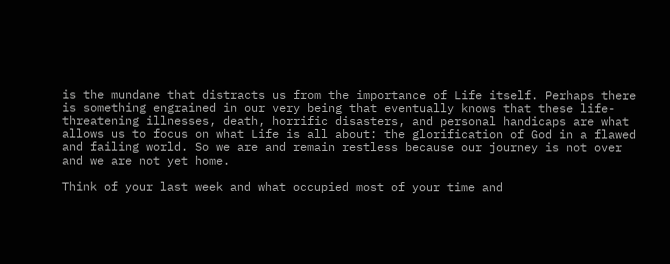is the mundane that distracts us from the importance of Life itself. Perhaps there is something engrained in our very being that eventually knows that these life-threatening illnesses, death, horrific disasters, and personal handicaps are what allows us to focus on what Life is all about: the glorification of God in a flawed and failing world. So we are and remain restless because our journey is not over and we are not yet home.

Think of your last week and what occupied most of your time and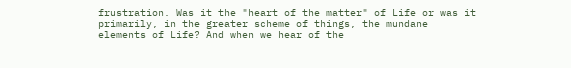frustration. Was it the "heart of the matter" of Life or was it primarily, in the greater scheme of things, the mundane elements of Life? And when we hear of the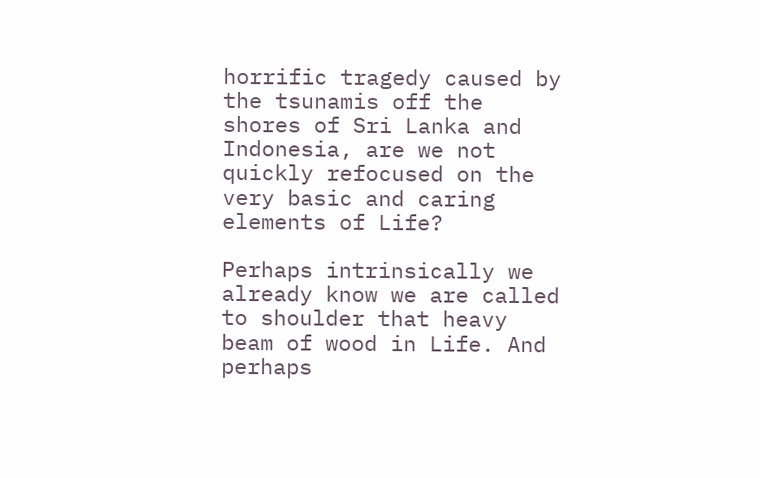horrific tragedy caused by the tsunamis off the shores of Sri Lanka and Indonesia, are we not quickly refocused on the very basic and caring elements of Life?

Perhaps intrinsically we already know we are called to shoulder that heavy beam of wood in Life. And perhaps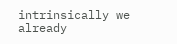intrinsically we already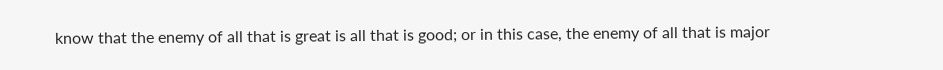know that the enemy of all that is great is all that is good; or in this case, the enemy of all that is major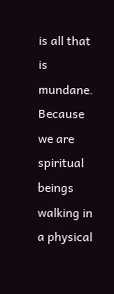is all that is mundane. Because we are spiritual beings walking in a physical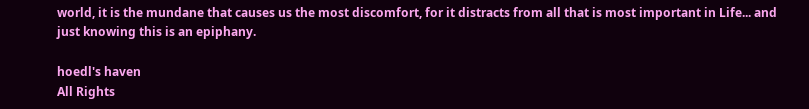world, it is the mundane that causes us the most discomfort, for it distracts from all that is most important in Life... and just knowing this is an epiphany.

hoedl's haven
All Rights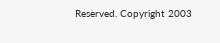Reserved. Copyright 2003